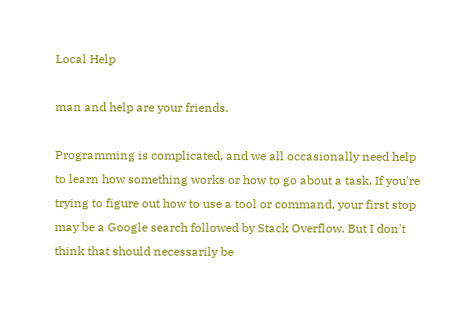Local Help

man and help are your friends.

Programming is complicated, and we all occasionally need help to learn how something works or how to go about a task. If you're trying to figure out how to use a tool or command, your first stop may be a Google search followed by Stack Overflow. But I don't think that should necessarily be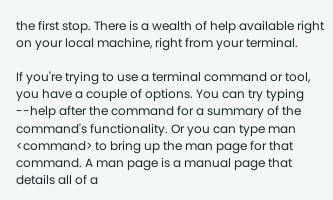the first stop. There is a wealth of help available right on your local machine, right from your terminal.

If you're trying to use a terminal command or tool, you have a couple of options. You can try typing --help after the command for a summary of the command's functionality. Or you can type man <command> to bring up the man page for that command. A man page is a manual page that details all of a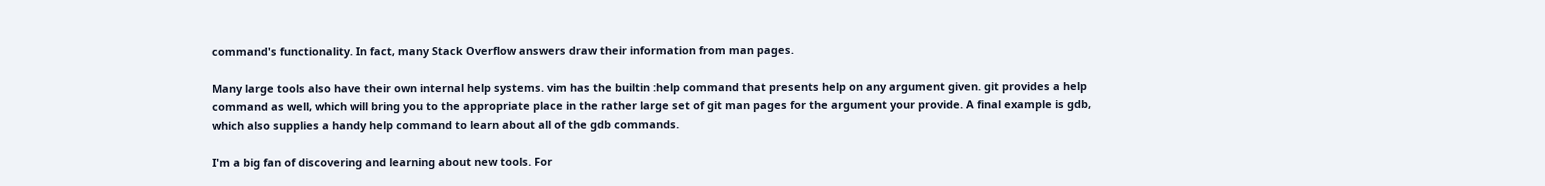command's functionality. In fact, many Stack Overflow answers draw their information from man pages.

Many large tools also have their own internal help systems. vim has the builtin :help command that presents help on any argument given. git provides a help command as well, which will bring you to the appropriate place in the rather large set of git man pages for the argument your provide. A final example is gdb, which also supplies a handy help command to learn about all of the gdb commands.

I'm a big fan of discovering and learning about new tools. For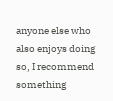anyone else who also enjoys doing so, I recommend something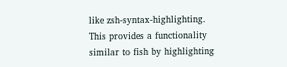like zsh-syntax-highlighting. This provides a functionality similar to fish by highlighting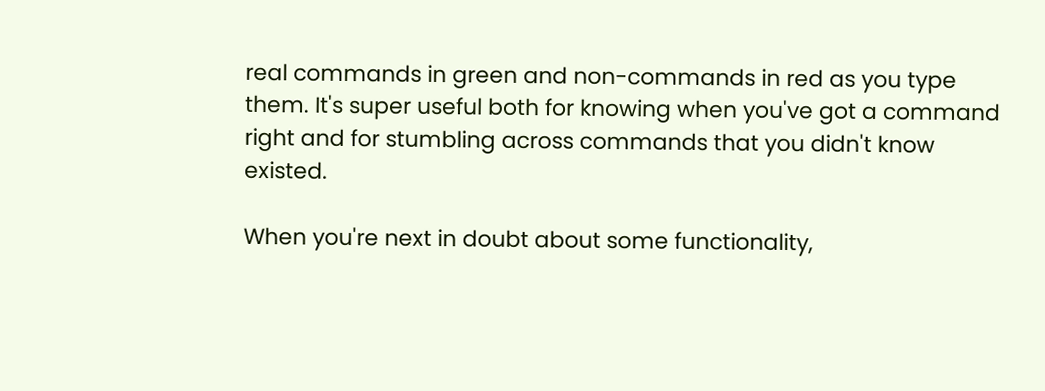real commands in green and non-commands in red as you type them. It's super useful both for knowing when you've got a command right and for stumbling across commands that you didn't know existed.

When you're next in doubt about some functionality,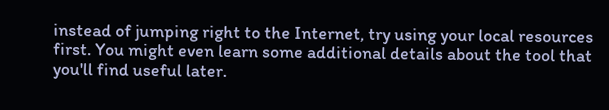instead of jumping right to the Internet, try using your local resources first. You might even learn some additional details about the tool that you'll find useful later.